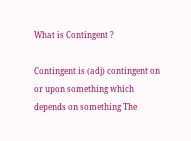What is Contingent ?

Contingent is (adj) contingent on or upon something which depends on something The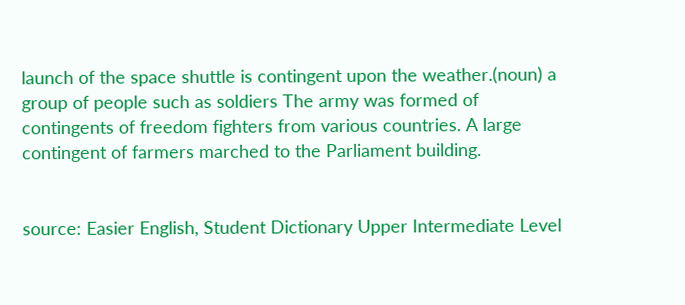launch of the space shuttle is contingent upon the weather.(noun) a group of people such as soldiers The army was formed of contingents of freedom fighters from various countries. A large contingent of farmers marched to the Parliament building.


source: Easier English, Student Dictionary Upper Intermediate Level